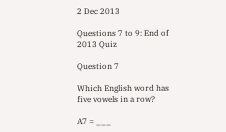2 Dec 2013

Questions 7 to 9: End of 2013 Quiz

Question 7

Which English word has five vowels in a row?

A7 = ___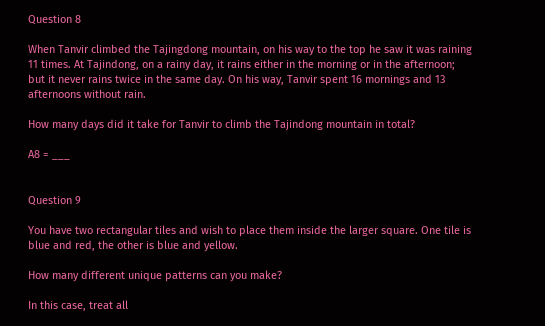Question 8

When Tanvir climbed the Tajingdong mountain, on his way to the top he saw it was raining 11 times. At Tajindong, on a rainy day, it rains either in the morning or in the afternoon; but it never rains twice in the same day. On his way, Tanvir spent 16 mornings and 13 afternoons without rain.

How many days did it take for Tanvir to climb the Tajindong mountain in total?

A8 = ___


Question 9

You have two rectangular tiles and wish to place them inside the larger square. One tile is blue and red, the other is blue and yellow.

How many different unique patterns can you make?

In this case, treat all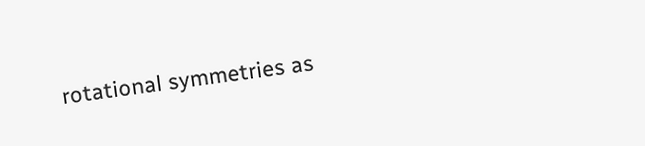rotational symmetries as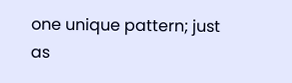one unique pattern; just as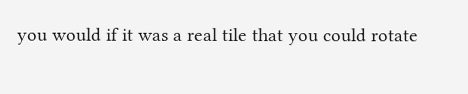you would if it was a real tile that you could rotate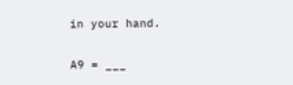in your hand.

A9 = ___